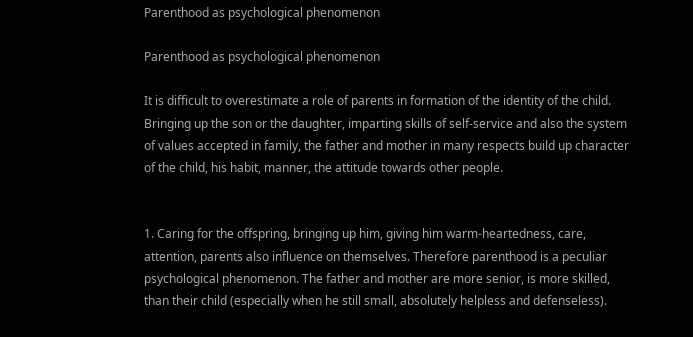Parenthood as psychological phenomenon

Parenthood as psychological phenomenon

It is difficult to overestimate a role of parents in formation of the identity of the child. Bringing up the son or the daughter, imparting skills of self-service and also the system of values accepted in family, the father and mother in many respects build up character of the child, his habit, manner, the attitude towards other people.


1. Caring for the offspring, bringing up him, giving him warm-heartedness, care, attention, parents also influence on themselves. Therefore parenthood is a peculiar psychological phenomenon. The father and mother are more senior, is more skilled, than their child (especially when he still small, absolutely helpless and defenseless).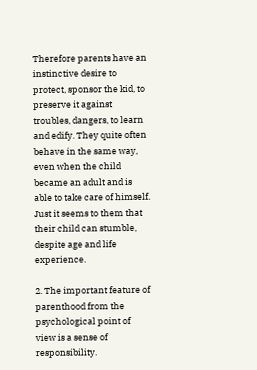Therefore parents have an instinctive desire to protect, sponsor the kid, to preserve it against troubles, dangers, to learn and edify. They quite often behave in the same way, even when the child became an adult and is able to take care of himself. Just it seems to them that their child can stumble, despite age and life experience.

2. The important feature of parenthood from the psychological point of view is a sense of responsibility.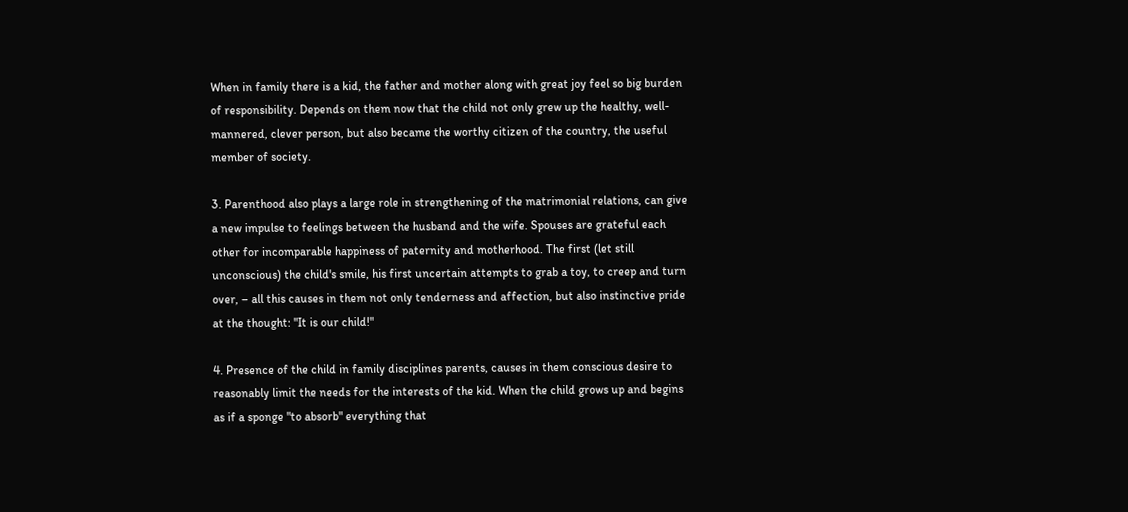When in family there is a kid, the father and mother along with great joy feel so big burden of responsibility. Depends on them now that the child not only grew up the healthy, well-mannered, clever person, but also became the worthy citizen of the country, the useful member of society.

3. Parenthood also plays a large role in strengthening of the matrimonial relations, can give a new impulse to feelings between the husband and the wife. Spouses are grateful each other for incomparable happiness of paternity and motherhood. The first (let still unconscious) the child's smile, his first uncertain attempts to grab a toy, to creep and turn over, – all this causes in them not only tenderness and affection, but also instinctive pride at the thought: "It is our child!"

4. Presence of the child in family disciplines parents, causes in them conscious desire to reasonably limit the needs for the interests of the kid. When the child grows up and begins as if a sponge "to absorb" everything that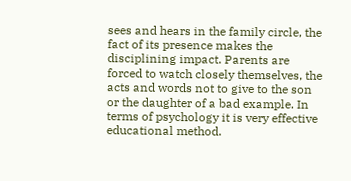sees and hears in the family circle, the fact of its presence makes the disciplining impact. Parents are forced to watch closely themselves, the acts and words not to give to the son or the daughter of a bad example. In terms of psychology it is very effective educational method.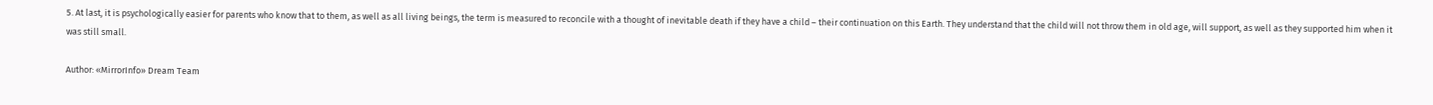5. At last, it is psychologically easier for parents who know that to them, as well as all living beings, the term is measured to reconcile with a thought of inevitable death if they have a child – their continuation on this Earth. They understand that the child will not throw them in old age, will support, as well as they supported him when it was still small.

Author: «MirrorInfo» Dream Team